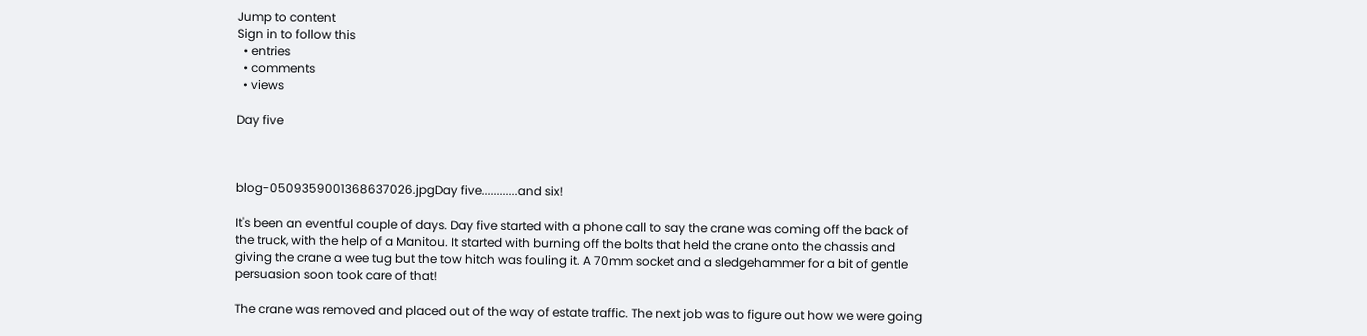Jump to content
Sign in to follow this
  • entries
  • comments
  • views

Day five



blog-0509359001368637026.jpgDay five............and six!

It's been an eventful couple of days. Day five started with a phone call to say the crane was coming off the back of the truck, with the help of a Manitou. It started with burning off the bolts that held the crane onto the chassis and giving the crane a wee tug but the tow hitch was fouling it. A 70mm socket and a sledgehammer for a bit of gentle persuasion soon took care of that!

The crane was removed and placed out of the way of estate traffic. The next job was to figure out how we were going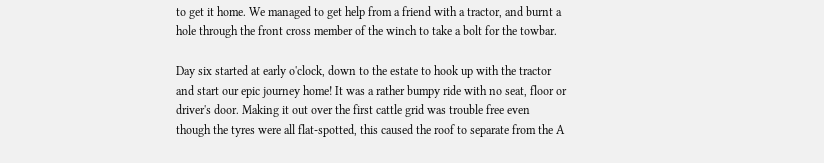to get it home. We managed to get help from a friend with a tractor, and burnt a hole through the front cross member of the winch to take a bolt for the towbar.

Day six started at early o'clock, down to the estate to hook up with the tractor and start our epic journey home! It was a rather bumpy ride with no seat, floor or driver's door. Making it out over the first cattle grid was trouble free even though the tyres were all flat-spotted, this caused the roof to separate from the A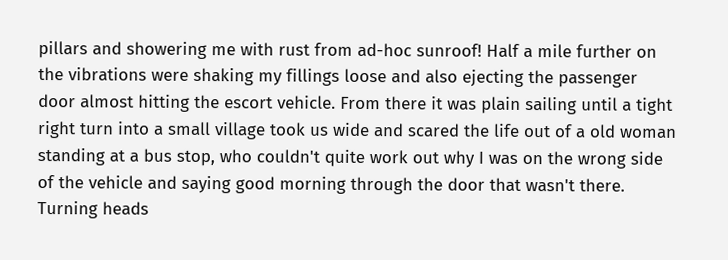pillars and showering me with rust from ad-hoc sunroof! Half a mile further on the vibrations were shaking my fillings loose and also ejecting the passenger door almost hitting the escort vehicle. From there it was plain sailing until a tight right turn into a small village took us wide and scared the life out of a old woman standing at a bus stop, who couldn't quite work out why I was on the wrong side of the vehicle and saying good morning through the door that wasn't there. Turning heads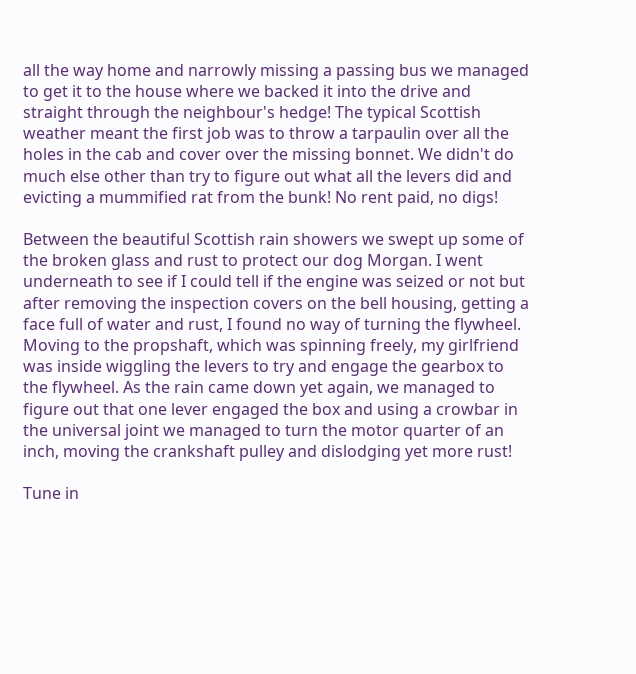all the way home and narrowly missing a passing bus we managed to get it to the house where we backed it into the drive and straight through the neighbour's hedge! The typical Scottish weather meant the first job was to throw a tarpaulin over all the holes in the cab and cover over the missing bonnet. We didn't do much else other than try to figure out what all the levers did and evicting a mummified rat from the bunk! No rent paid, no digs!

Between the beautiful Scottish rain showers we swept up some of the broken glass and rust to protect our dog Morgan. I went underneath to see if I could tell if the engine was seized or not but after removing the inspection covers on the bell housing, getting a face full of water and rust, I found no way of turning the flywheel. Moving to the propshaft, which was spinning freely, my girlfriend was inside wiggling the levers to try and engage the gearbox to the flywheel. As the rain came down yet again, we managed to figure out that one lever engaged the box and using a crowbar in the universal joint we managed to turn the motor quarter of an inch, moving the crankshaft pulley and dislodging yet more rust!

Tune in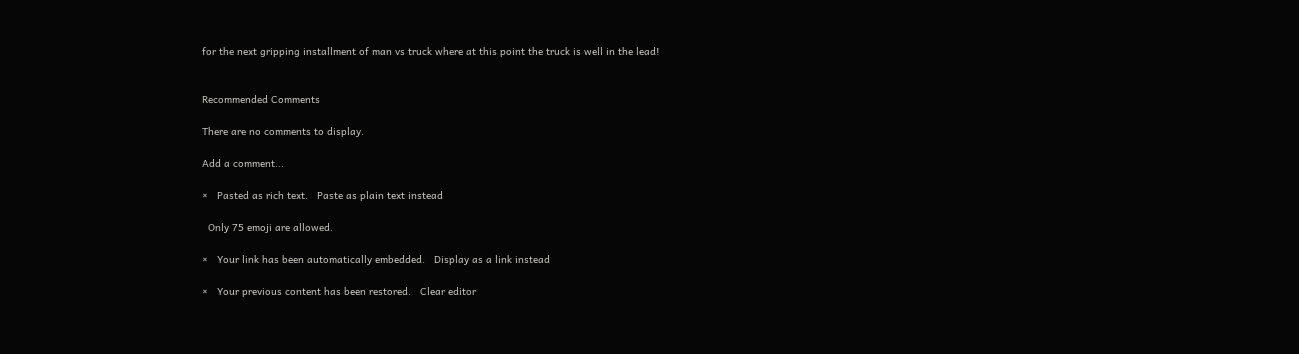for the next gripping installment of man vs truck where at this point the truck is well in the lead!


Recommended Comments

There are no comments to display.

Add a comment...

×   Pasted as rich text.   Paste as plain text instead

  Only 75 emoji are allowed.

×   Your link has been automatically embedded.   Display as a link instead

×   Your previous content has been restored.   Clear editor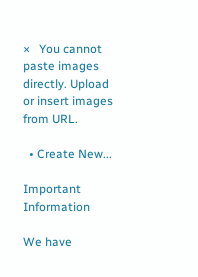×   You cannot paste images directly. Upload or insert images from URL.

  • Create New...

Important Information

We have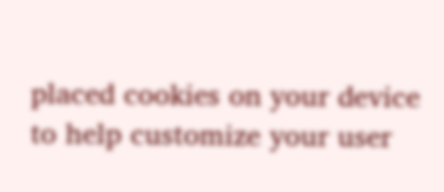placed cookies on your device to help customize your user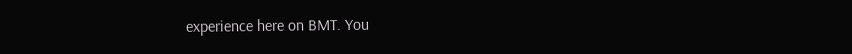experience here on BMT. You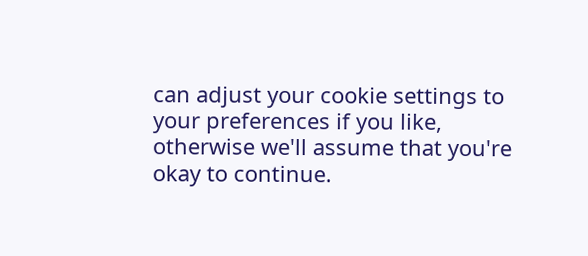can adjust your cookie settings to your preferences if you like, otherwise we'll assume that you're okay to continue.